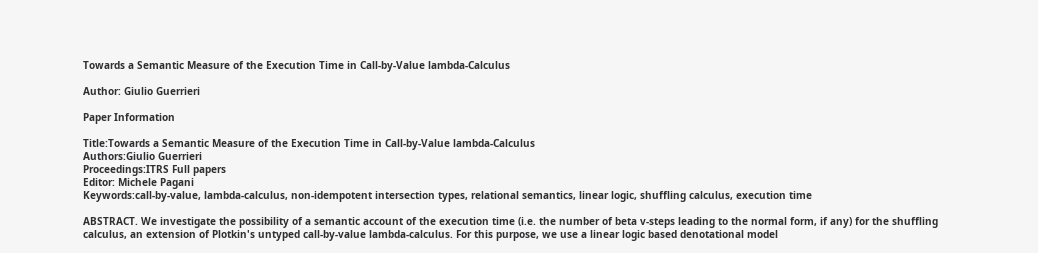Towards a Semantic Measure of the Execution Time in Call-by-Value lambda-Calculus

Author: Giulio Guerrieri

Paper Information

Title:Towards a Semantic Measure of the Execution Time in Call-by-Value lambda-Calculus
Authors:Giulio Guerrieri
Proceedings:ITRS Full papers
Editor: Michele Pagani
Keywords:call-by-value, lambda-calculus, non-idempotent intersection types, relational semantics, linear logic, shuffling calculus, execution time

ABSTRACT. We investigate the possibility of a semantic account of the execution time (i.e. the number of beta v-steps leading to the normal form, if any) for the shuffling calculus, an extension of Plotkin's untyped call-by-value lambda-calculus. For this purpose, we use a linear logic based denotational model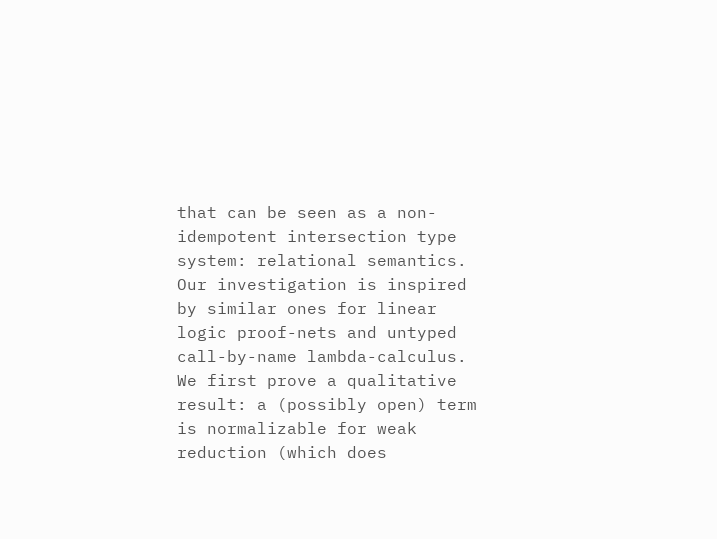that can be seen as a non-idempotent intersection type system: relational semantics. Our investigation is inspired by similar ones for linear logic proof-nets and untyped call-by-name lambda-calculus. We first prove a qualitative result: a (possibly open) term is normalizable for weak reduction (which does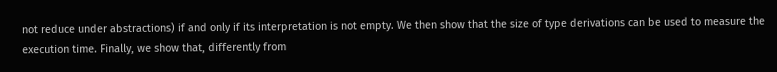not reduce under abstractions) if and only if its interpretation is not empty. We then show that the size of type derivations can be used to measure the execution time. Finally, we show that, differently from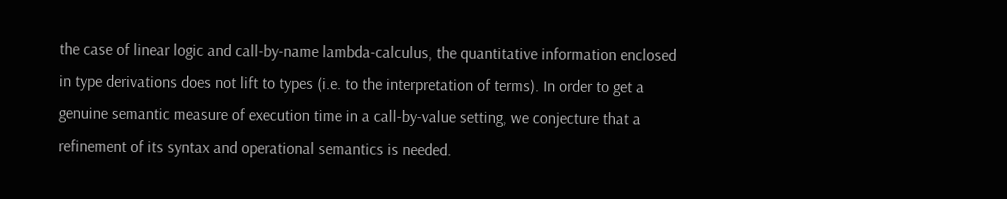the case of linear logic and call-by-name lambda-calculus, the quantitative information enclosed in type derivations does not lift to types (i.e. to the interpretation of terms). In order to get a genuine semantic measure of execution time in a call-by-value setting, we conjecture that a refinement of its syntax and operational semantics is needed.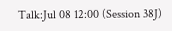Talk:Jul 08 12:00 (Session 38J)